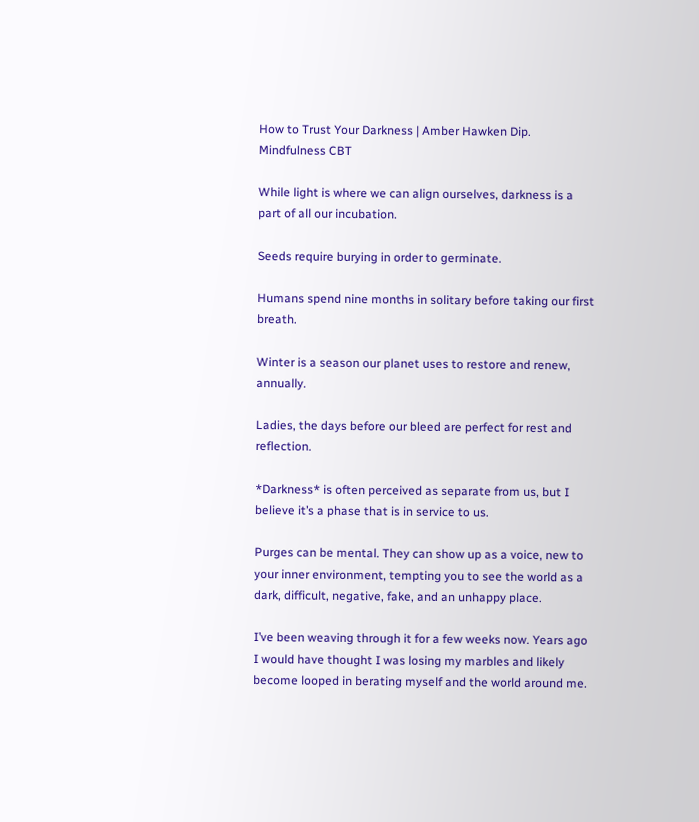How to Trust Your Darkness | Amber Hawken Dip. Mindfulness CBT

While light is where we can align ourselves, darkness is a part of all our incubation.

Seeds require burying in order to germinate.

Humans spend nine months in solitary before taking our first breath.

Winter is a season our planet uses to restore and renew, annually.

Ladies, the days before our bleed are perfect for rest and reflection.

*Darkness* is often perceived as separate from us, but I believe it’s a phase that is in service to us.

Purges can be mental. They can show up as a voice, new to your inner environment, tempting you to see the world as a dark, difficult, negative, fake, and an unhappy place.

I’ve been weaving through it for a few weeks now. Years ago I would have thought I was losing my marbles and likely become looped in berating myself and the world around me.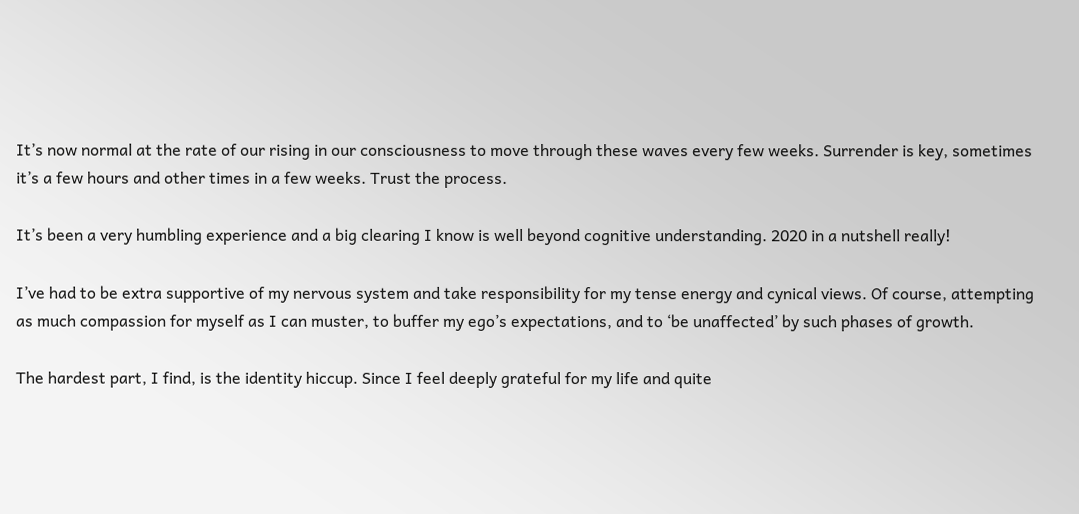It’s now normal at the rate of our rising in our consciousness to move through these waves every few weeks. Surrender is key, sometimes it’s a few hours and other times in a few weeks. Trust the process.

It’s been a very humbling experience and a big clearing I know is well beyond cognitive understanding. 2020 in a nutshell really!

I’ve had to be extra supportive of my nervous system and take responsibility for my tense energy and cynical views. Of course, attempting as much compassion for myself as I can muster, to buffer my ego’s expectations, and to ‘be unaffected’ by such phases of growth.

The hardest part, I find, is the identity hiccup. Since I feel deeply grateful for my life and quite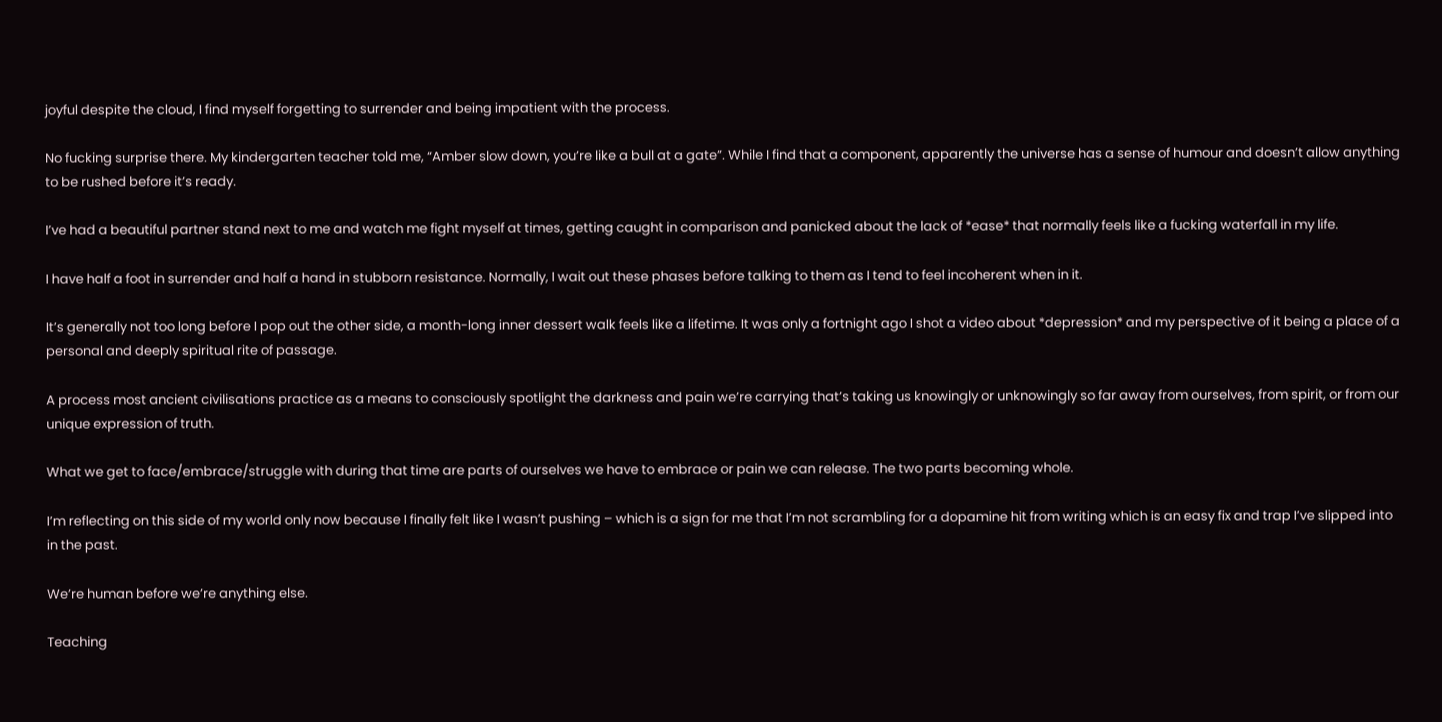joyful despite the cloud, I find myself forgetting to surrender and being impatient with the process.

No fucking surprise there. My kindergarten teacher told me, “Amber slow down, you’re like a bull at a gate”. While I find that a component, apparently the universe has a sense of humour and doesn’t allow anything to be rushed before it’s ready.

I’ve had a beautiful partner stand next to me and watch me fight myself at times, getting caught in comparison and panicked about the lack of *ease* that normally feels like a fucking waterfall in my life.

I have half a foot in surrender and half a hand in stubborn resistance. Normally, I wait out these phases before talking to them as I tend to feel incoherent when in it.

It’s generally not too long before I pop out the other side, a month-long inner dessert walk feels like a lifetime. It was only a fortnight ago I shot a video about *depression* and my perspective of it being a place of a personal and deeply spiritual rite of passage.

A process most ancient civilisations practice as a means to consciously spotlight the darkness and pain we’re carrying that’s taking us knowingly or unknowingly so far away from ourselves, from spirit, or from our unique expression of truth.

What we get to face/embrace/struggle with during that time are parts of ourselves we have to embrace or pain we can release. The two parts becoming whole.

I’m reflecting on this side of my world only now because I finally felt like I wasn’t pushing – which is a sign for me that I’m not scrambling for a dopamine hit from writing which is an easy fix and trap I’ve slipped into in the past.

We’re human before we’re anything else.

Teaching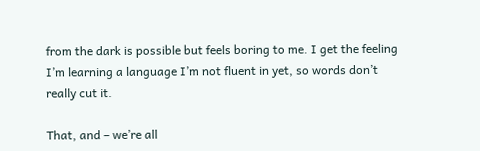from the dark is possible but feels boring to me. I get the feeling I’m learning a language I’m not fluent in yet, so words don’t really cut it.

That, and – we’re all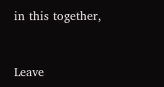in this together,



Leave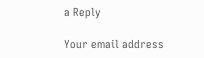a Reply

Your email address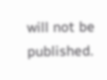will not be published.